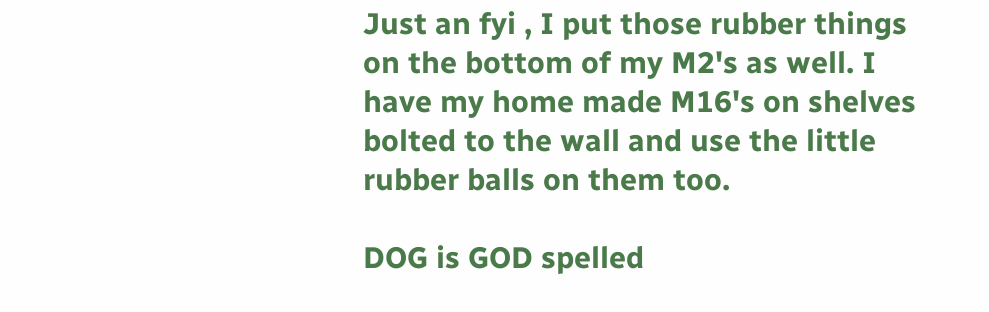Just an fyi , I put those rubber things on the bottom of my M2's as well. I have my home made M16's on shelves bolted to the wall and use the little rubber balls on them too.

DOG is GOD spelled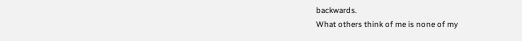backwards.
What others think of me is none of my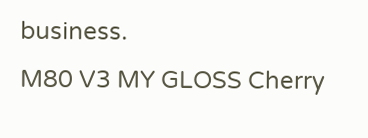business.
M80 V3 MY GLOSS Cherry